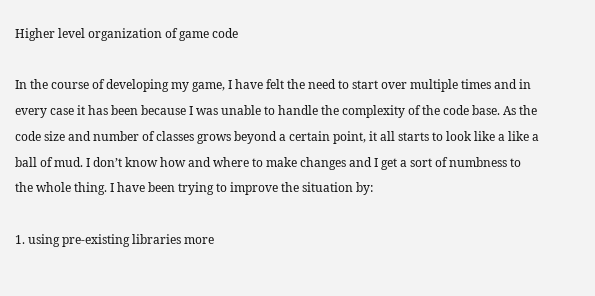Higher level organization of game code

In the course of developing my game, I have felt the need to start over multiple times and in every case it has been because I was unable to handle the complexity of the code base. As the code size and number of classes grows beyond a certain point, it all starts to look like a like a ball of mud. I don’t know how and where to make changes and I get a sort of numbness to the whole thing. I have been trying to improve the situation by:

1. using pre-existing libraries more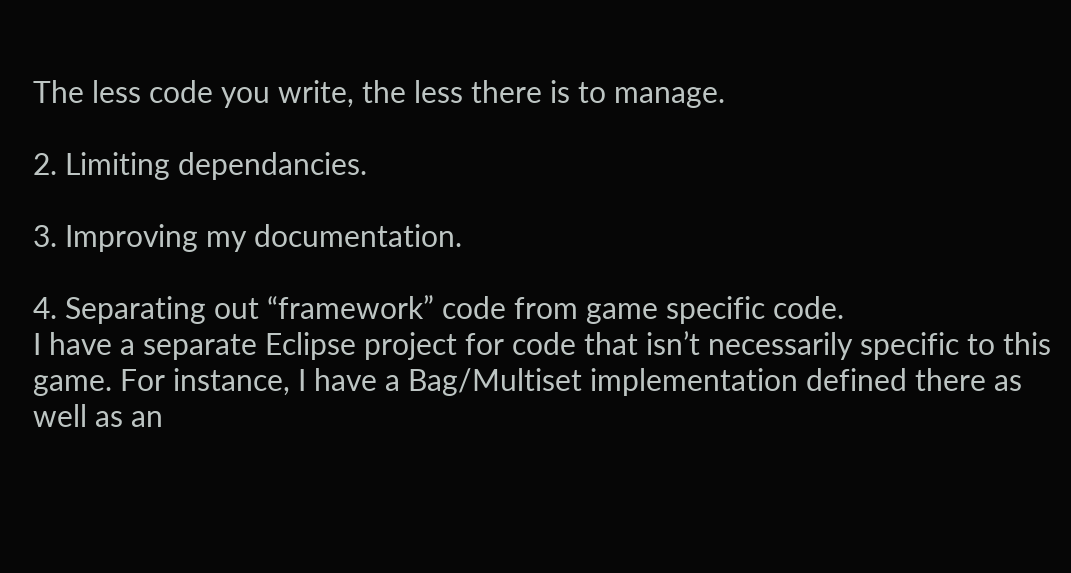The less code you write, the less there is to manage.

2. Limiting dependancies.

3. Improving my documentation.

4. Separating out “framework” code from game specific code.
I have a separate Eclipse project for code that isn’t necessarily specific to this game. For instance, I have a Bag/Multiset implementation defined there as well as an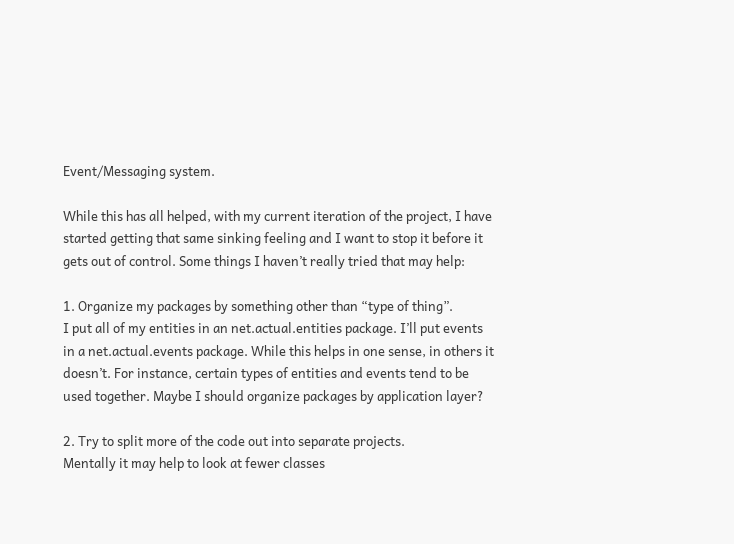Event/Messaging system.

While this has all helped, with my current iteration of the project, I have started getting that same sinking feeling and I want to stop it before it gets out of control. Some things I haven’t really tried that may help:

1. Organize my packages by something other than “type of thing”.
I put all of my entities in an net.actual.entities package. I’ll put events in a net.actual.events package. While this helps in one sense, in others it doesn’t. For instance, certain types of entities and events tend to be used together. Maybe I should organize packages by application layer?

2. Try to split more of the code out into separate projects.
Mentally it may help to look at fewer classes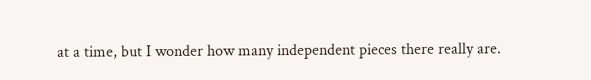at a time, but I wonder how many independent pieces there really are.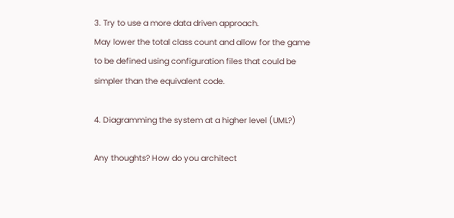3. Try to use a more data driven approach.
May lower the total class count and allow for the game to be defined using configuration files that could be simpler than the equivalent code.

4. Diagramming the system at a higher level (UML?)

Any thoughts? How do you architect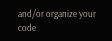and/or organize your code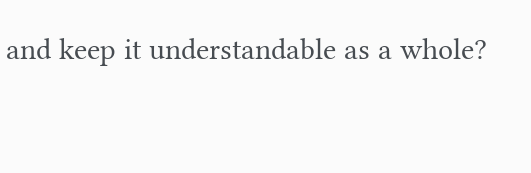and keep it understandable as a whole?